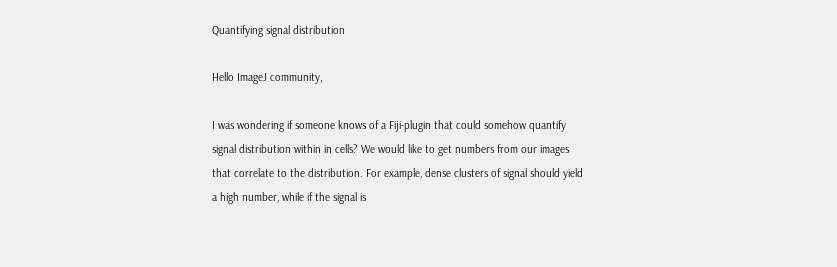Quantifying signal distribution

Hello ImageJ community,

I was wondering if someone knows of a Fiji-plugin that could somehow quantify signal distribution within in cells? We would like to get numbers from our images that correlate to the distribution. For example, dense clusters of signal should yield a high number, while if the signal is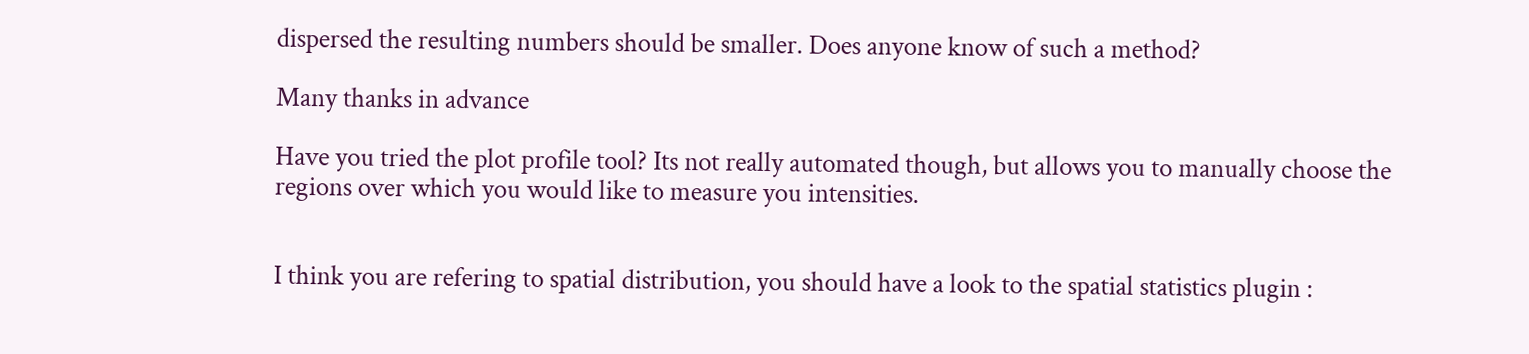dispersed the resulting numbers should be smaller. Does anyone know of such a method?

Many thanks in advance

Have you tried the plot profile tool? Its not really automated though, but allows you to manually choose the regions over which you would like to measure you intensities.


I think you are refering to spatial distribution, you should have a look to the spatial statistics plugin :